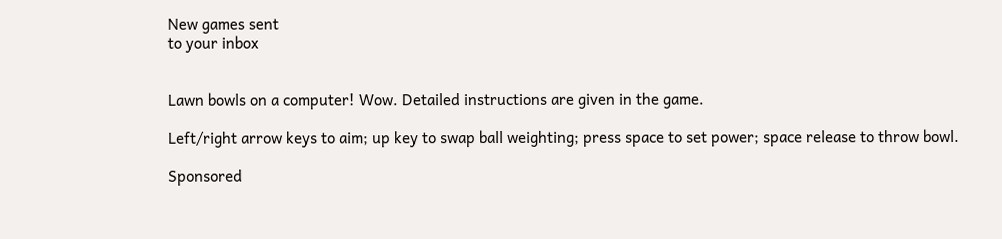New games sent
to your inbox


Lawn bowls on a computer! Wow. Detailed instructions are given in the game.

Left/right arrow keys to aim; up key to swap ball weighting; press space to set power; space release to throw bowl.

Sponsored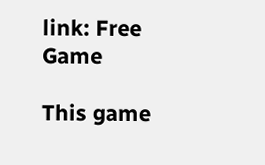link: Free Game

This game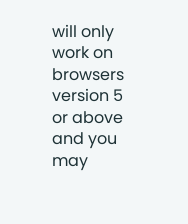will only work on browsers version 5 or above and you may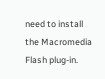need to install the Macromedia Flash plug-in.